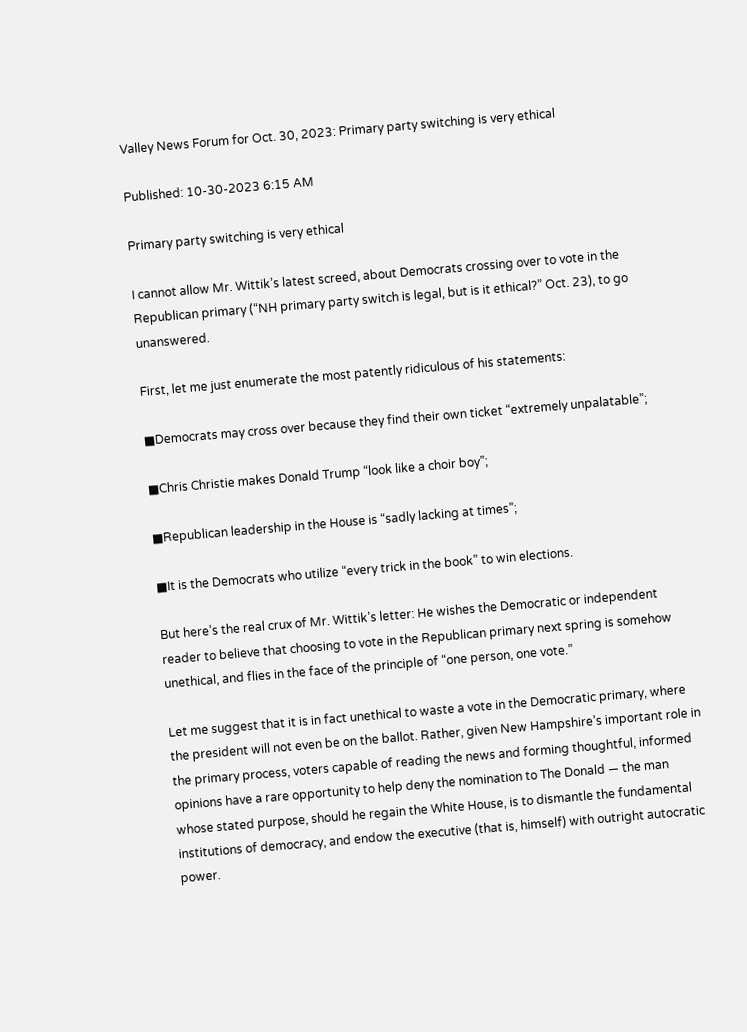Valley News Forum for Oct. 30, 2023: Primary party switching is very ethical

Published: 10-30-2023 6:15 AM

Primary party switching is very ethical

I cannot allow Mr. Wittik’s latest screed, about Democrats crossing over to vote in the Republican primary (“NH primary party switch is legal, but is it ethical?” Oct. 23), to go unanswered.

First, let me just enumerate the most patently ridiculous of his statements:

■Democrats may cross over because they find their own ticket “extremely unpalatable”;

■Chris Christie makes Donald Trump “look like a choir boy”;

■Republican leadership in the House is “sadly lacking at times”;

■It is the Democrats who utilize “every trick in the book” to win elections.

But here’s the real crux of Mr. Wittik’s letter: He wishes the Democratic or independent reader to believe that choosing to vote in the Republican primary next spring is somehow unethical, and flies in the face of the principle of “one person, one vote.”

Let me suggest that it is in fact unethical to waste a vote in the Democratic primary, where the president will not even be on the ballot. Rather, given New Hampshire’s important role in the primary process, voters capable of reading the news and forming thoughtful, informed opinions have a rare opportunity to help deny the nomination to The Donald — the man whose stated purpose, should he regain the White House, is to dismantle the fundamental institutions of democracy, and endow the executive (that is, himself) with outright autocratic power.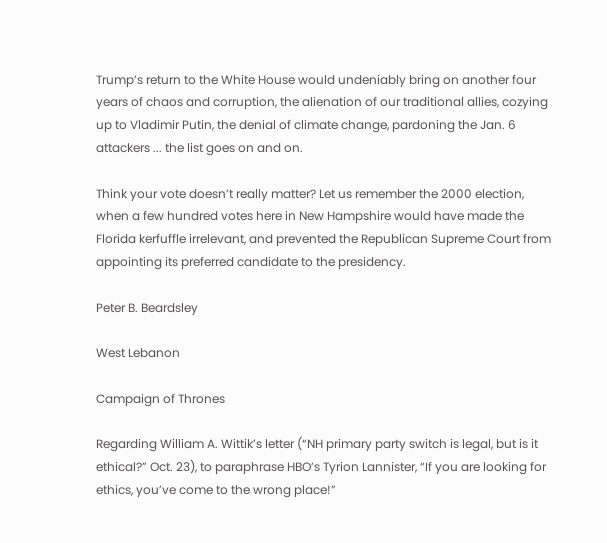Trump’s return to the White House would undeniably bring on another four years of chaos and corruption, the alienation of our traditional allies, cozying up to Vladimir Putin, the denial of climate change, pardoning the Jan. 6 attackers ... the list goes on and on.

Think your vote doesn’t really matter? Let us remember the 2000 election, when a few hundred votes here in New Hampshire would have made the Florida kerfuffle irrelevant, and prevented the Republican Supreme Court from appointing its preferred candidate to the presidency.

Peter B. Beardsley

West Lebanon

Campaign of Thrones

Regarding William A. Wittik’s letter (“NH primary party switch is legal, but is it ethical?” Oct. 23), to paraphrase HBO’s Tyrion Lannister, “If you are looking for ethics, you’ve come to the wrong place!”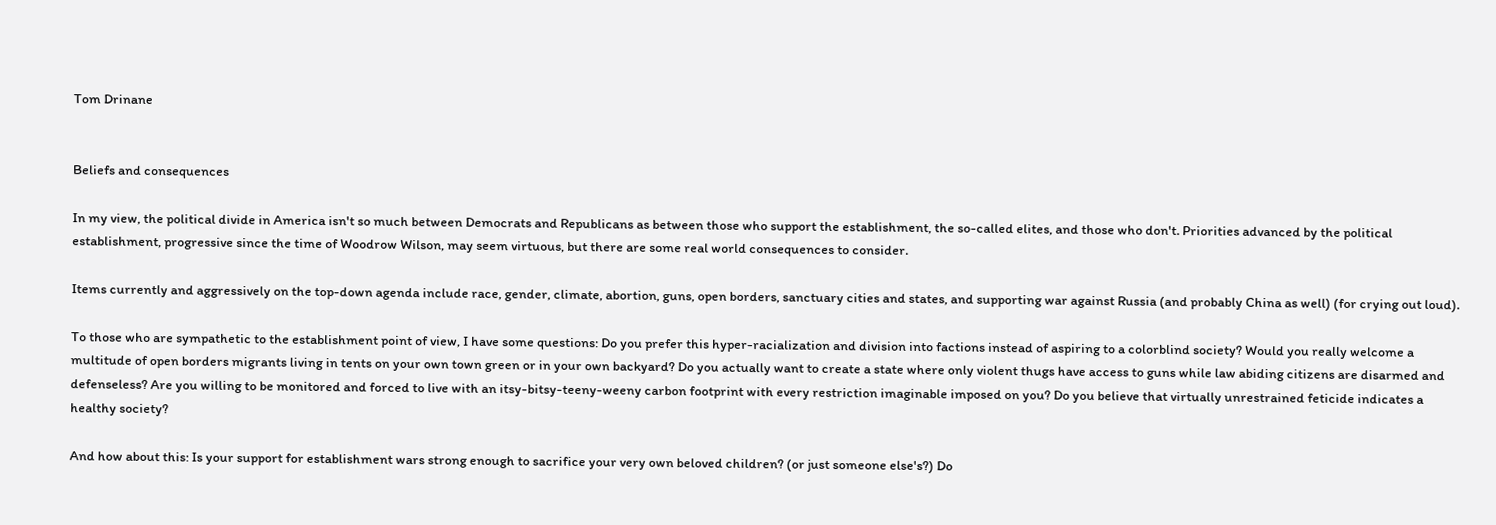Tom Drinane


Beliefs and consequences

In my view, the political divide in America isn't so much between Democrats and Republicans as between those who support the establishment, the so-called elites, and those who don't. Priorities advanced by the political establishment, progressive since the time of Woodrow Wilson, may seem virtuous, but there are some real world consequences to consider.

Items currently and aggressively on the top-down agenda include race, gender, climate, abortion, guns, open borders, sanctuary cities and states, and supporting war against Russia (and probably China as well) (for crying out loud).

To those who are sympathetic to the establishment point of view, I have some questions: Do you prefer this hyper-racialization and division into factions instead of aspiring to a colorblind society? Would you really welcome a multitude of open borders migrants living in tents on your own town green or in your own backyard? Do you actually want to create a state where only violent thugs have access to guns while law abiding citizens are disarmed and defenseless? Are you willing to be monitored and forced to live with an itsy-bitsy-teeny-weeny carbon footprint with every restriction imaginable imposed on you? Do you believe that virtually unrestrained feticide indicates a healthy society?

And how about this: Is your support for establishment wars strong enough to sacrifice your very own beloved children? (or just someone else's?) Do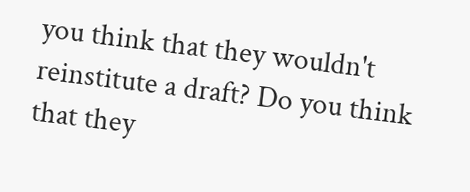you think that they wouldn't reinstitute a draft? Do you think that they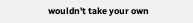wouldn't take your own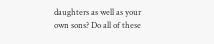daughters as well as your own sons? Do all of these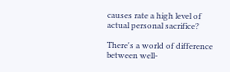causes rate a high level of actual personal sacrifice?

There's a world of difference between well-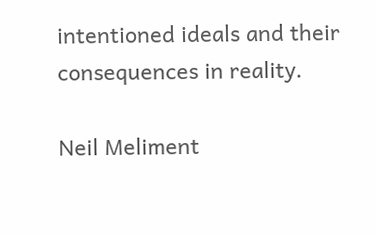intentioned ideals and their consequences in reality.

Neil Meliment